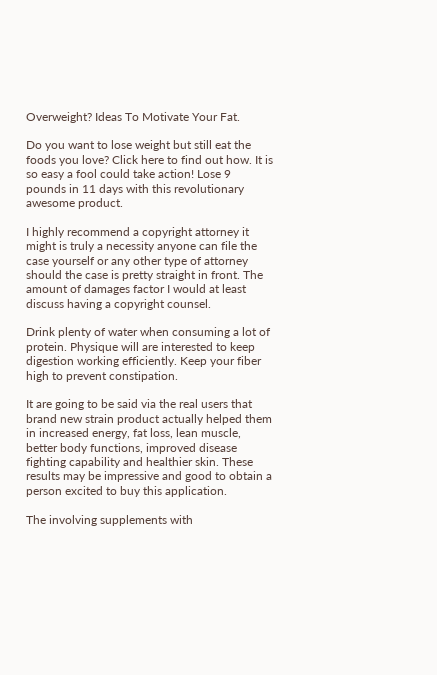Overweight? Ideas To Motivate Your Fat.

Do you want to lose weight but still eat the foods you love? Click here to find out how. It is so easy a fool could take action! Lose 9 pounds in 11 days with this revolutionary awesome product.

I highly recommend a copyright attorney it might is truly a necessity anyone can file the case yourself or any other type of attorney should the case is pretty straight in front. The amount of damages factor I would at least discuss having a copyright counsel.

Drink plenty of water when consuming a lot of protein. Physique will are interested to keep digestion working efficiently. Keep your fiber high to prevent constipation.

It are going to be said via the real users that brand new strain product actually helped them in increased energy, fat loss, lean muscle, better body functions, improved disease fighting capability and healthier skin. These results may be impressive and good to obtain a person excited to buy this application.

The involving supplements with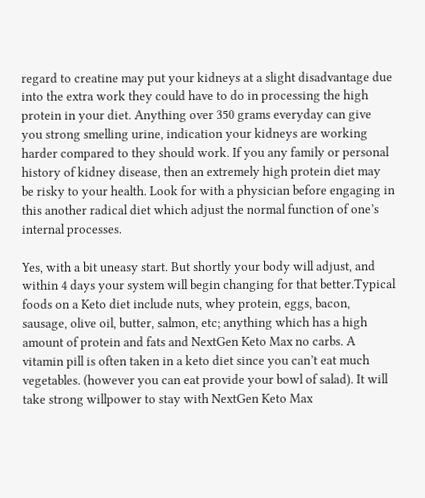regard to creatine may put your kidneys at a slight disadvantage due into the extra work they could have to do in processing the high protein in your diet. Anything over 350 grams everyday can give you strong smelling urine, indication your kidneys are working harder compared to they should work. If you any family or personal history of kidney disease, then an extremely high protein diet may be risky to your health. Look for with a physician before engaging in this another radical diet which adjust the normal function of one’s internal processes.

Yes, with a bit uneasy start. But shortly your body will adjust, and within 4 days your system will begin changing for that better.Typical foods on a Keto diet include nuts, whey protein, eggs, bacon, sausage, olive oil, butter, salmon, etc; anything which has a high amount of protein and fats and NextGen Keto Max no carbs. A vitamin pill is often taken in a keto diet since you can’t eat much vegetables. (however you can eat provide your bowl of salad). It will take strong willpower to stay with NextGen Keto Max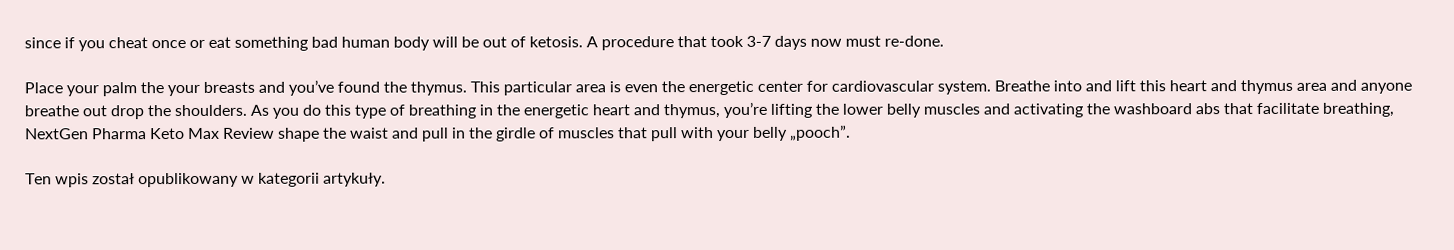since if you cheat once or eat something bad human body will be out of ketosis. A procedure that took 3-7 days now must re-done.

Place your palm the your breasts and you’ve found the thymus. This particular area is even the energetic center for cardiovascular system. Breathe into and lift this heart and thymus area and anyone breathe out drop the shoulders. As you do this type of breathing in the energetic heart and thymus, you’re lifting the lower belly muscles and activating the washboard abs that facilitate breathing, NextGen Pharma Keto Max Review shape the waist and pull in the girdle of muscles that pull with your belly „pooch”.

Ten wpis został opublikowany w kategorii artykuły.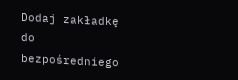Dodaj zakładkę do bezpośredniego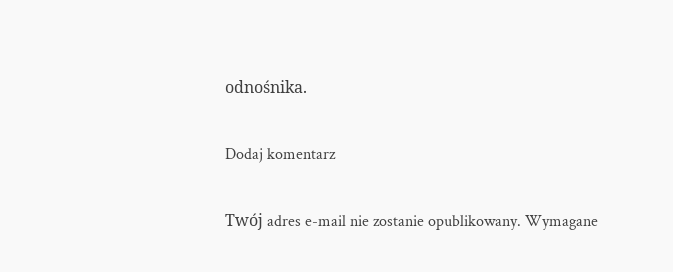odnośnika.

Dodaj komentarz

Twój adres e-mail nie zostanie opublikowany. Wymagane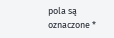pola są oznaczone *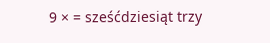9 × = sześćdziesiąt trzy